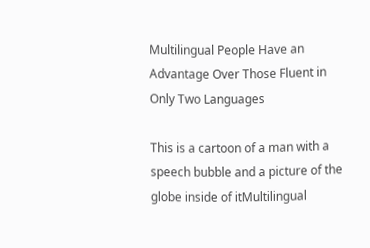Multilingual People Have an Advantage Over Those Fluent in Only Two Languages

This is a cartoon of a man with a speech bubble and a picture of the globe inside of itMultilingual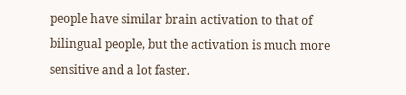people have similar brain activation to that of bilingual people, but the activation is much more sensitive and a lot faster.